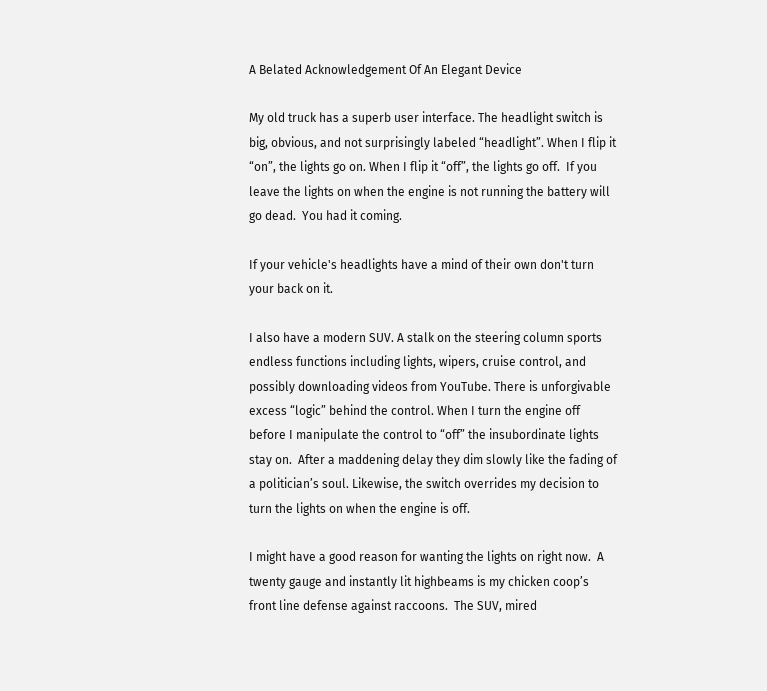A Belated Acknowledgement Of An Elegant Device

My old truck has a superb user interface. The headlight switch is big, obvious, and not surprisingly labeled “headlight”. When I flip it “on”, the lights go on. When I flip it “off”, the lights go off.  If you leave the lights on when the engine is not running the battery will go dead.  You had it coming.

If your vehicle's headlights have a mind of their own don't turn your back on it.

I also have a modern SUV. A stalk on the steering column sports endless functions including lights, wipers, cruise control, and possibly downloading videos from YouTube. There is unforgivable excess “logic” behind the control. When I turn the engine off before I manipulate the control to “off” the insubordinate lights stay on.  After a maddening delay they dim slowly like the fading of a politician’s soul. Likewise, the switch overrides my decision to turn the lights on when the engine is off.

I might have a good reason for wanting the lights on right now.  A twenty gauge and instantly lit highbeams is my chicken coop’s front line defense against raccoons.  The SUV, mired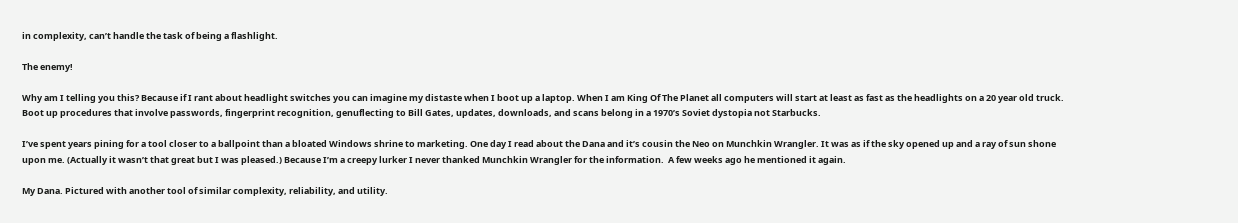in complexity, can’t handle the task of being a flashlight.

The enemy!

Why am I telling you this? Because if I rant about headlight switches you can imagine my distaste when I boot up a laptop. When I am King Of The Planet all computers will start at least as fast as the headlights on a 20 year old truck. Boot up procedures that involve passwords, fingerprint recognition, genuflecting to Bill Gates, updates, downloads, and scans belong in a 1970’s Soviet dystopia not Starbucks.

I’ve spent years pining for a tool closer to a ballpoint than a bloated Windows shrine to marketing. One day I read about the Dana and it’s cousin the Neo on Munchkin Wrangler. It was as if the sky opened up and a ray of sun shone upon me. (Actually it wasn’t that great but I was pleased.) Because I’m a creepy lurker I never thanked Munchkin Wrangler for the information.  A few weeks ago he mentioned it again.

My Dana. Pictured with another tool of similar complexity, reliability, and utility.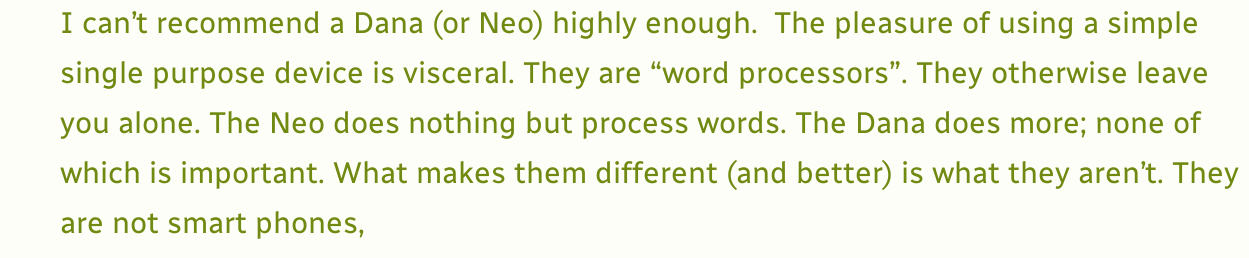I can’t recommend a Dana (or Neo) highly enough.  The pleasure of using a simple single purpose device is visceral. They are “word processors”. They otherwise leave you alone. The Neo does nothing but process words. The Dana does more; none of which is important. What makes them different (and better) is what they aren’t. They are not smart phones,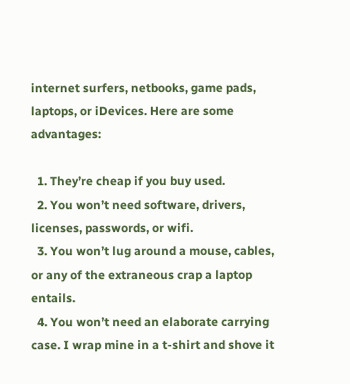internet surfers, netbooks, game pads, laptops, or iDevices. Here are some advantages:

  1. They’re cheap if you buy used.
  2. You won’t need software, drivers, licenses, passwords, or wifi.
  3. You won’t lug around a mouse, cables, or any of the extraneous crap a laptop entails.
  4. You won’t need an elaborate carrying case. I wrap mine in a t-shirt and shove it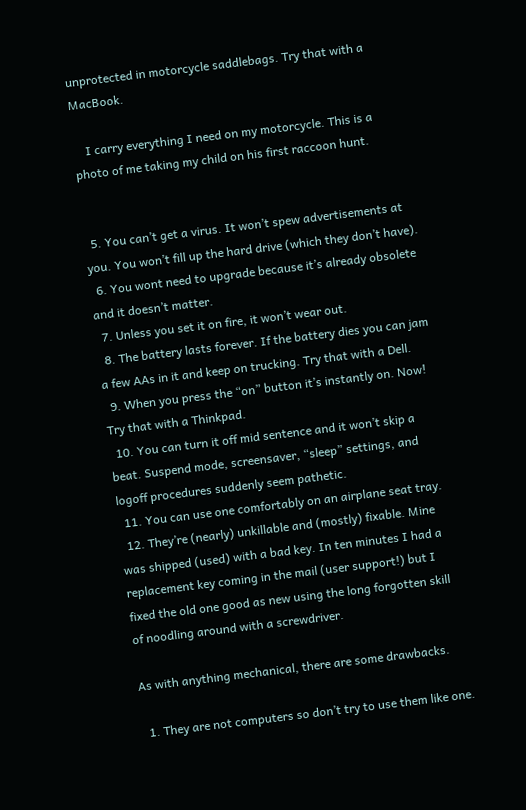unprotected in motorcycle saddlebags. Try that with a MacBook.

    I carry everything I need on my motorcycle. This is a photo of me taking my child on his first raccoon hunt.


  5. You can’t get a virus. It won’t spew advertisements at you. You won’t fill up the hard drive (which they don’t have).
  6. You wont need to upgrade because it’s already obsolete and it doesn’t matter.
  7. Unless you set it on fire, it won’t wear out.
  8. The battery lasts forever. If the battery dies you can jam a few AAs in it and keep on trucking. Try that with a Dell.
  9. When you press the “on” button it’s instantly on. Now! Try that with a Thinkpad.
  10. You can turn it off mid sentence and it won’t skip a beat. Suspend mode, screensaver, “sleep” settings, and logoff procedures suddenly seem pathetic.
  11. You can use one comfortably on an airplane seat tray.
  12. They’re (nearly) unkillable and (mostly) fixable. Mine was shipped (used) with a bad key. In ten minutes I had a replacement key coming in the mail (user support!) but I fixed the old one good as new using the long forgotten skill of noodling around with a screwdriver.

As with anything mechanical, there are some drawbacks.

  1. They are not computers so don’t try to use them like one.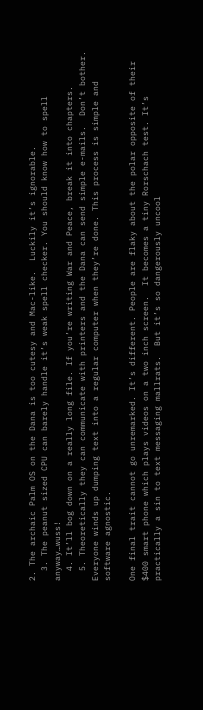2. The archaic Palm OS on the Dana is too cutesy and Mac-like.  Luckily it’s ignorable.
  3. The peanut sized CPU can barely handle it’s weak spell checker. You should know how to spell anyway…wuss!
  4. It’ll bog down on a really long file. If you’re writing War and Peace, break it into chapters.
  5. Theoretically they can communicate with printers and the Dana can send simple e-mails.  Don’t bother. Everyone winds up dumping text into a regular computer when they’re done. This process is simple and software agnostic.

One final trait cannot go unremarked. It’s different. People are flaky about the polar opposite of their $400 smart phone which plays videos on a two inch screen.  It becomes a tiny Rorschach test. It’s practically a sin to text messaging mallrats.  But it’s so dangerously uncool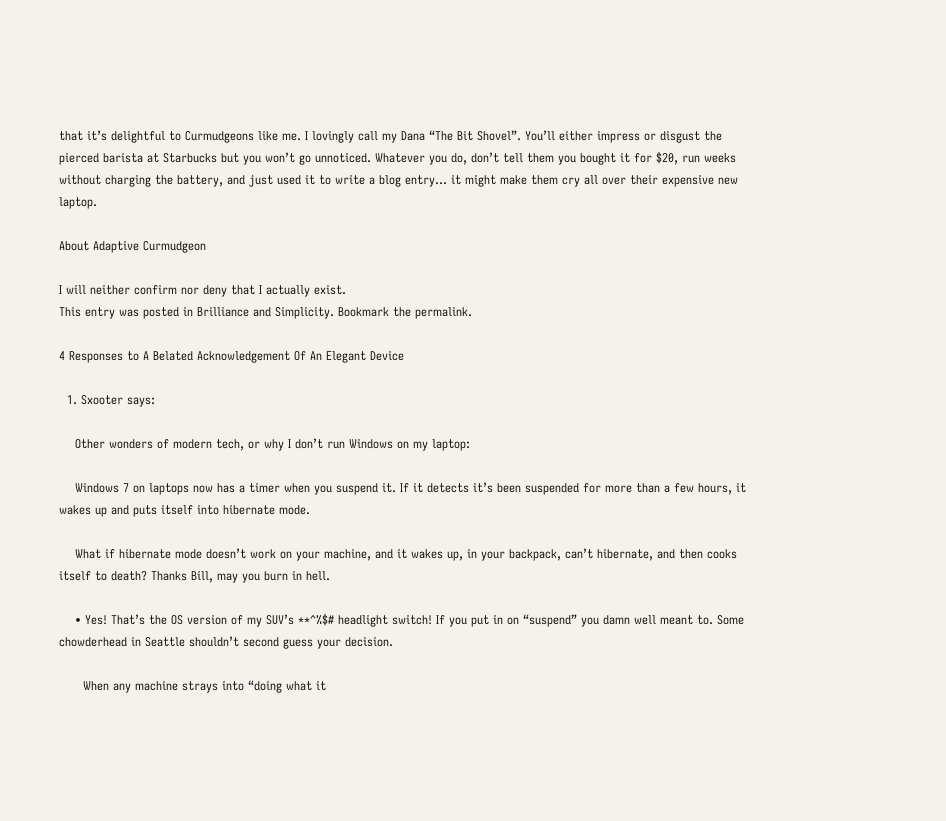that it’s delightful to Curmudgeons like me. I lovingly call my Dana “The Bit Shovel”. You’ll either impress or disgust the pierced barista at Starbucks but you won’t go unnoticed. Whatever you do, don’t tell them you bought it for $20, run weeks without charging the battery, and just used it to write a blog entry… it might make them cry all over their expensive new laptop.

About Adaptive Curmudgeon

I will neither confirm nor deny that I actually exist.
This entry was posted in Brilliance and Simplicity. Bookmark the permalink.

4 Responses to A Belated Acknowledgement Of An Elegant Device

  1. Sxooter says:

    Other wonders of modern tech, or why I don’t run Windows on my laptop:

    Windows 7 on laptops now has a timer when you suspend it. If it detects it’s been suspended for more than a few hours, it wakes up and puts itself into hibernate mode.

    What if hibernate mode doesn’t work on your machine, and it wakes up, in your backpack, can’t hibernate, and then cooks itself to death? Thanks Bill, may you burn in hell.

    • Yes! That’s the OS version of my SUV’s **^%$# headlight switch! If you put in on “suspend” you damn well meant to. Some chowderhead in Seattle shouldn’t second guess your decision.

      When any machine strays into “doing what it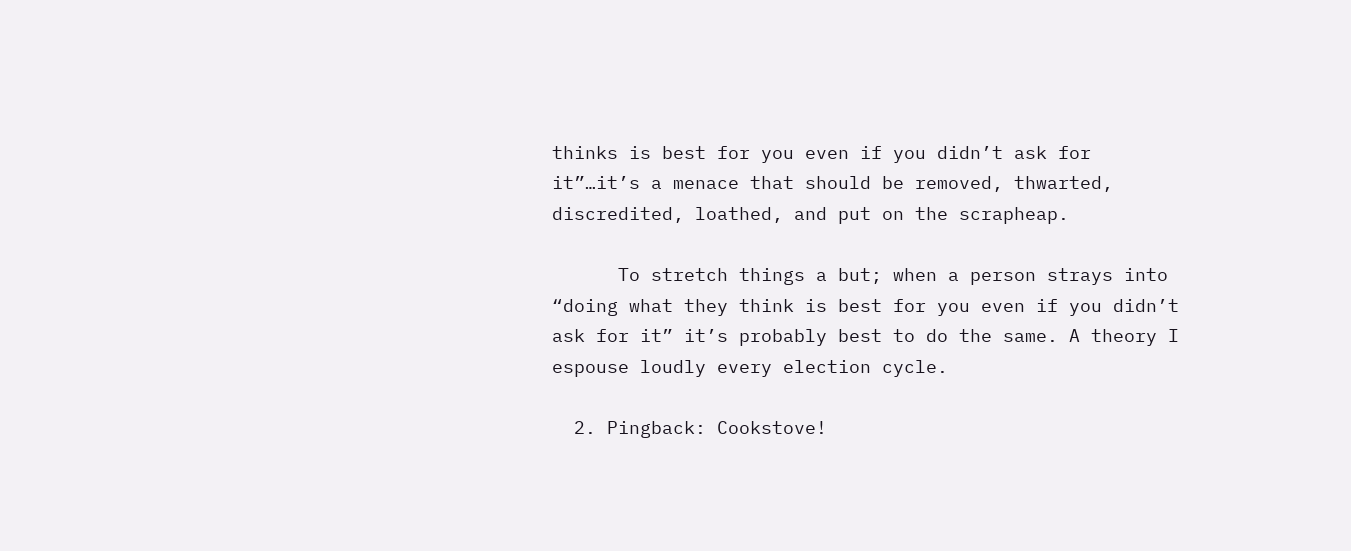thinks is best for you even if you didn’t ask for it”…it’s a menace that should be removed, thwarted, discredited, loathed, and put on the scrapheap.

      To stretch things a but; when a person strays into “doing what they think is best for you even if you didn’t ask for it” it’s probably best to do the same. A theory I espouse loudly every election cycle.

  2. Pingback: Cookstove!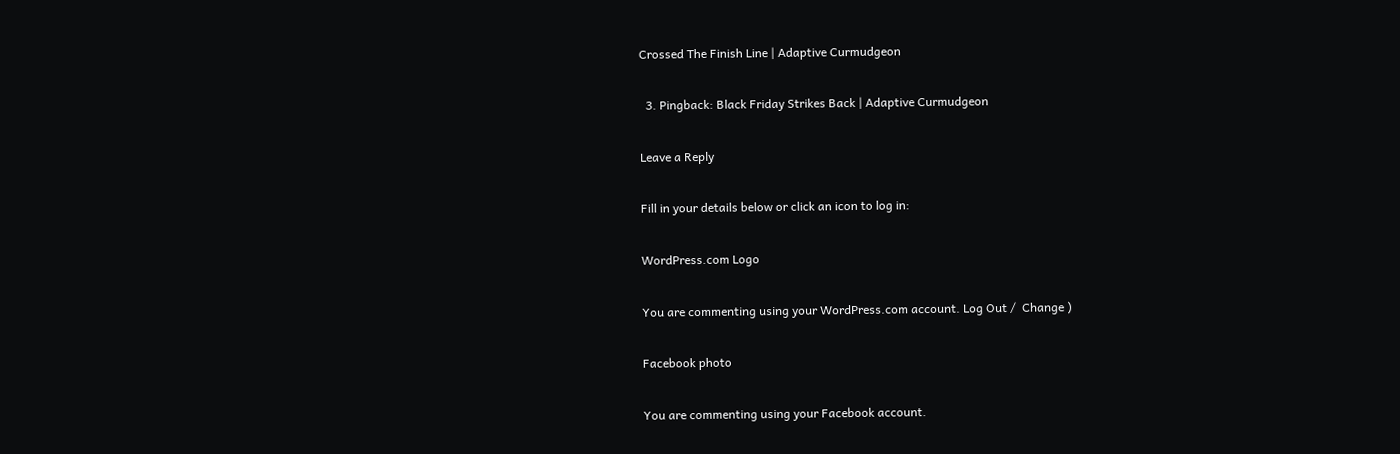Crossed The Finish Line | Adaptive Curmudgeon

  3. Pingback: Black Friday Strikes Back | Adaptive Curmudgeon

Leave a Reply

Fill in your details below or click an icon to log in:

WordPress.com Logo

You are commenting using your WordPress.com account. Log Out /  Change )

Facebook photo

You are commenting using your Facebook account.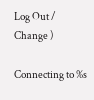Log Out /  Change )

Connecting to %s